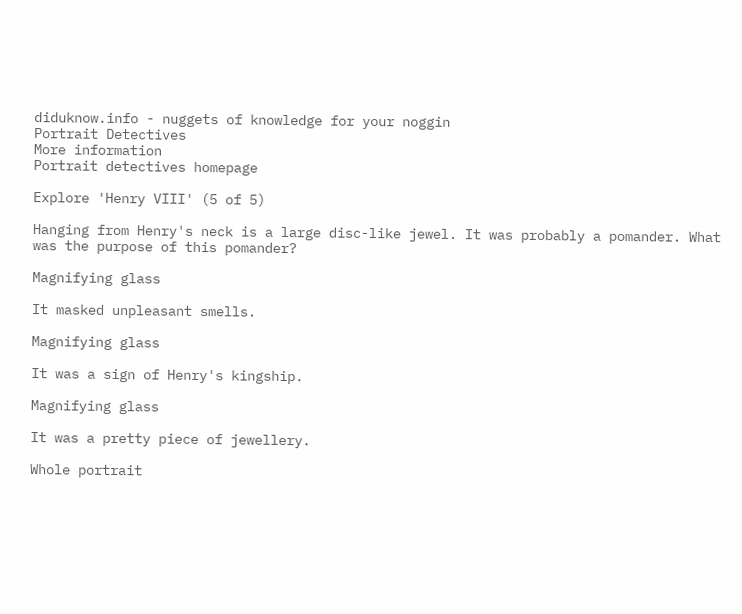diduknow.info - nuggets of knowledge for your noggin
Portrait Detectives
More information
Portrait detectives homepage

Explore 'Henry VIII' (5 of 5)

Hanging from Henry's neck is a large disc-like jewel. It was probably a pomander. What was the purpose of this pomander?

Magnifying glass

It masked unpleasant smells.

Magnifying glass

It was a sign of Henry's kingship.

Magnifying glass

It was a pretty piece of jewellery.

Whole portrait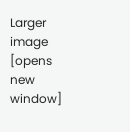Larger image [opens new window]